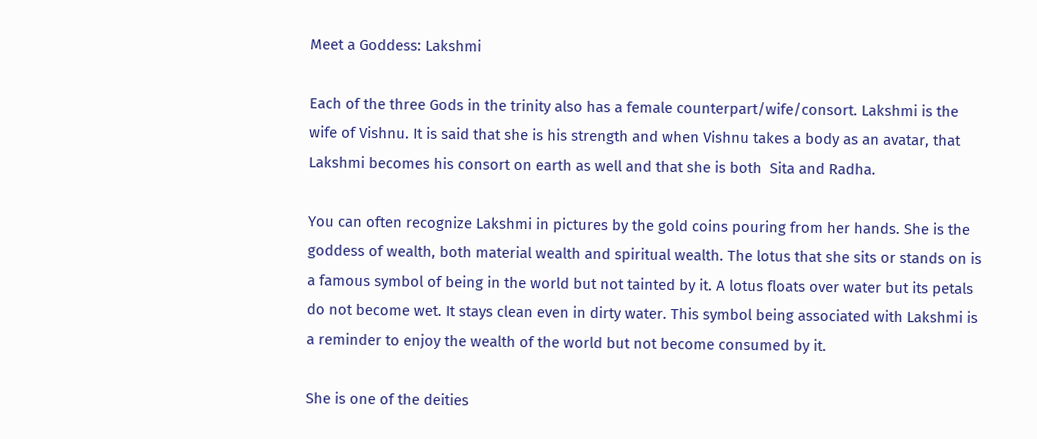Meet a Goddess: Lakshmi

Each of the three Gods in the trinity also has a female counterpart/wife/consort. Lakshmi is the wife of Vishnu. It is said that she is his strength and when Vishnu takes a body as an avatar, that Lakshmi becomes his consort on earth as well and that she is both  Sita and Radha.

You can often recognize Lakshmi in pictures by the gold coins pouring from her hands. She is the goddess of wealth, both material wealth and spiritual wealth. The lotus that she sits or stands on is a famous symbol of being in the world but not tainted by it. A lotus floats over water but its petals do not become wet. It stays clean even in dirty water. This symbol being associated with Lakshmi is a reminder to enjoy the wealth of the world but not become consumed by it.

She is one of the deities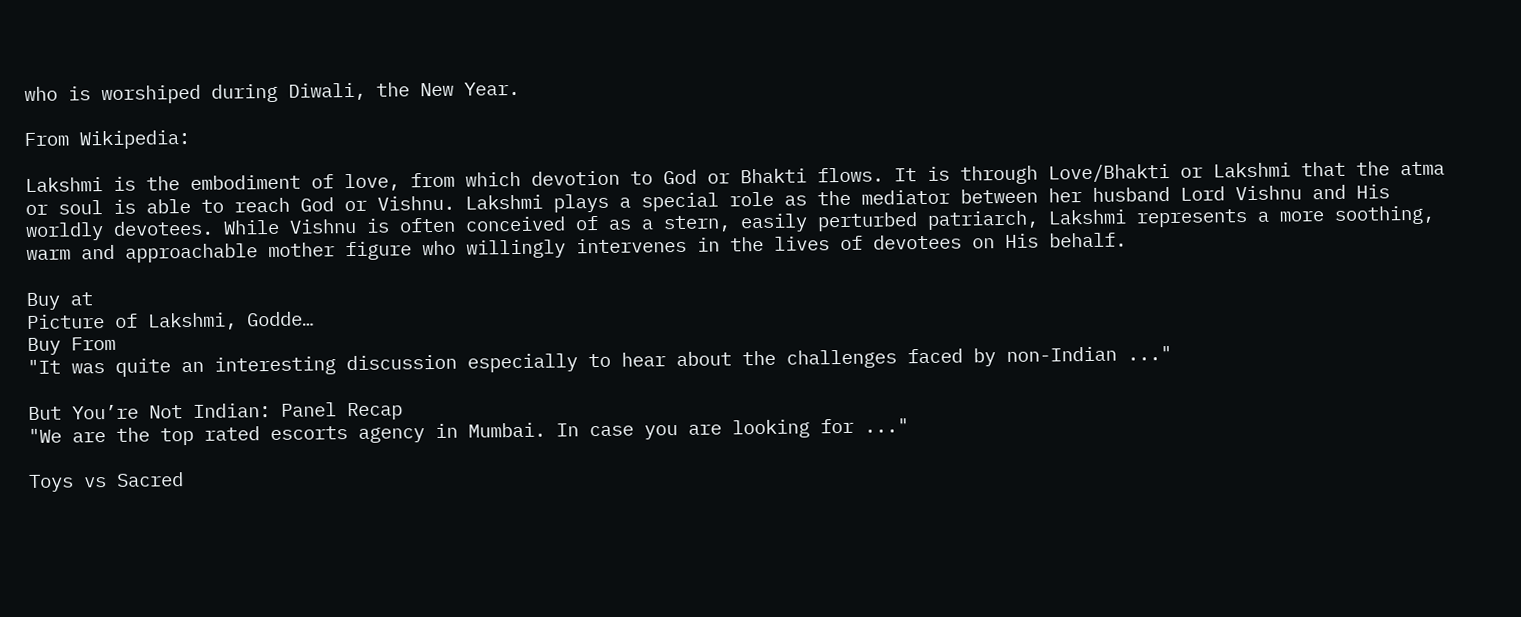who is worshiped during Diwali, the New Year.

From Wikipedia:

Lakshmi is the embodiment of love, from which devotion to God or Bhakti flows. It is through Love/Bhakti or Lakshmi that the atma or soul is able to reach God or Vishnu. Lakshmi plays a special role as the mediator between her husband Lord Vishnu and His worldly devotees. While Vishnu is often conceived of as a stern, easily perturbed patriarch, Lakshmi represents a more soothing, warm and approachable mother figure who willingly intervenes in the lives of devotees on His behalf.

Buy at
Picture of Lakshmi, Godde…
Buy From
"It was quite an interesting discussion especially to hear about the challenges faced by non-Indian ..."

But You’re Not Indian: Panel Recap
"We are the top rated escorts agency in Mumbai. In case you are looking for ..."

Toys vs Sacred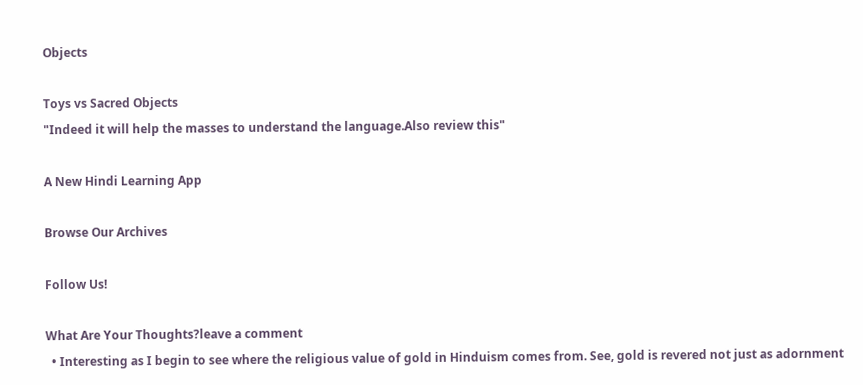Objects

Toys vs Sacred Objects
"Indeed it will help the masses to understand the language.Also review this"

A New Hindi Learning App

Browse Our Archives

Follow Us!

What Are Your Thoughts?leave a comment
  • Interesting as I begin to see where the religious value of gold in Hinduism comes from. See, gold is revered not just as adornment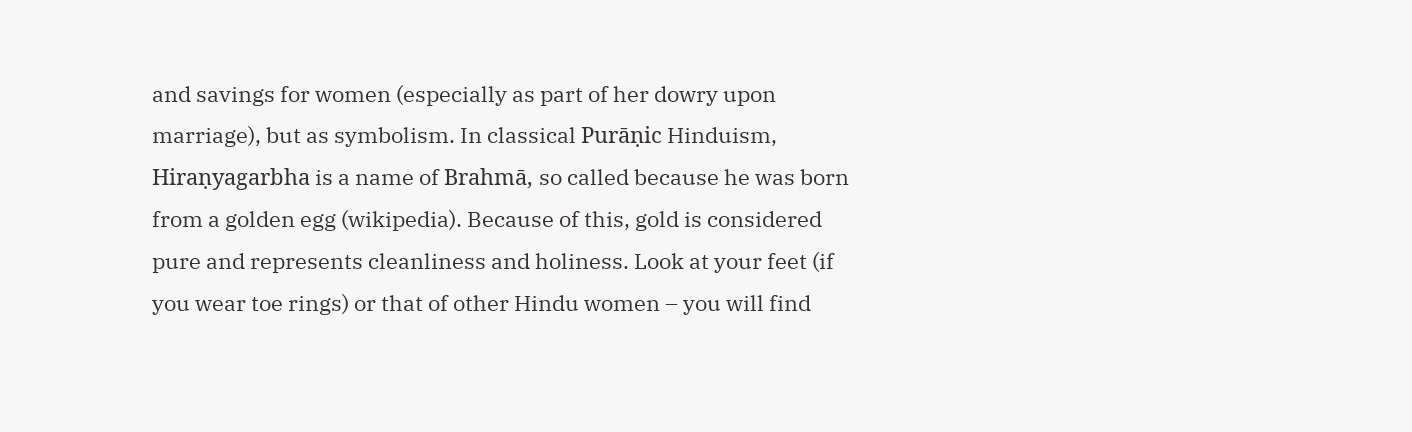and savings for women (especially as part of her dowry upon marriage), but as symbolism. In classical Purāṇic Hinduism, Hiraṇyagarbha is a name of Brahmā, so called because he was born from a golden egg (wikipedia). Because of this, gold is considered pure and represents cleanliness and holiness. Look at your feet (if you wear toe rings) or that of other Hindu women – you will find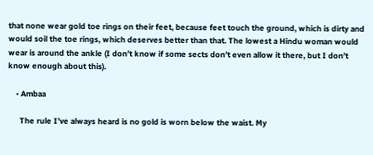that none wear gold toe rings on their feet, because feet touch the ground, which is dirty and would soil the toe rings, which deserves better than that. The lowest a Hindu woman would wear is around the ankle (I don’t know if some sects don’t even allow it there, but I don’t know enough about this).

    • Ambaa

      The rule I’ve always heard is no gold is worn below the waist. My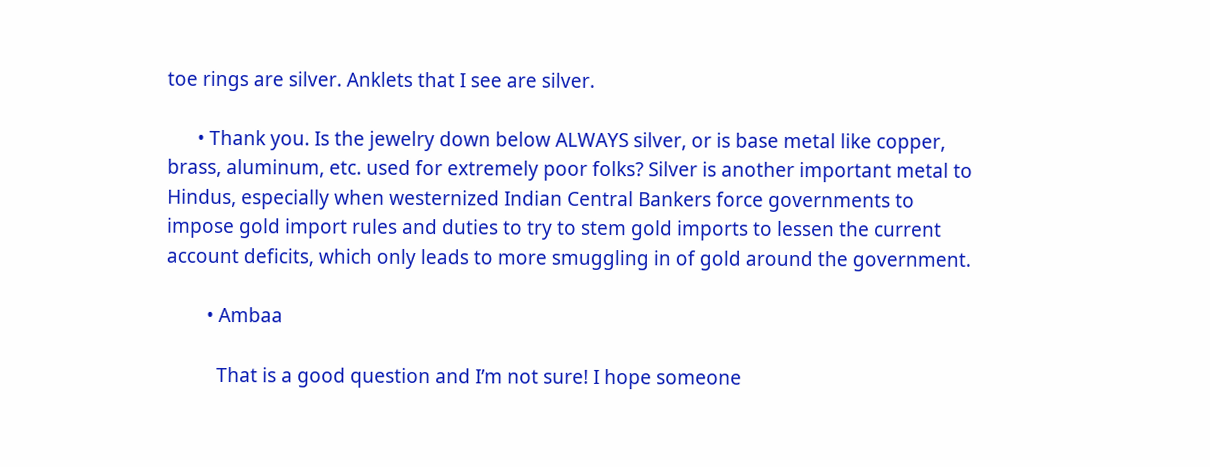toe rings are silver. Anklets that I see are silver.

      • Thank you. Is the jewelry down below ALWAYS silver, or is base metal like copper, brass, aluminum, etc. used for extremely poor folks? Silver is another important metal to Hindus, especially when westernized Indian Central Bankers force governments to impose gold import rules and duties to try to stem gold imports to lessen the current account deficits, which only leads to more smuggling in of gold around the government.

        • Ambaa

          That is a good question and I’m not sure! I hope someone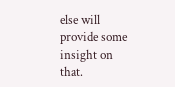else will provide some insight on that.